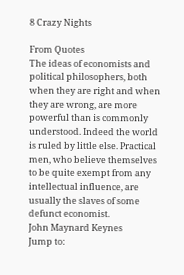8 Crazy Nights

From Quotes
The ideas of economists and political philosophers, both when they are right and when they are wrong, are more powerful than is commonly understood. Indeed the world is ruled by little else. Practical men, who believe themselves to be quite exempt from any intellectual influence, are usually the slaves of some defunct economist.
John Maynard Keynes
Jump to: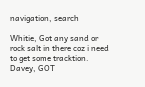navigation, search

Whitie, Got any sand or rock salt in there coz i need to get some tracktion. Davey, GOT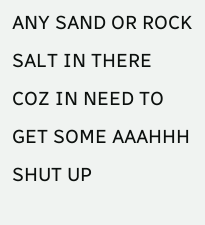ANY SAND OR ROCK SALT IN THERE COZ IN NEED TO GET SOME AAAHHH SHUT UP